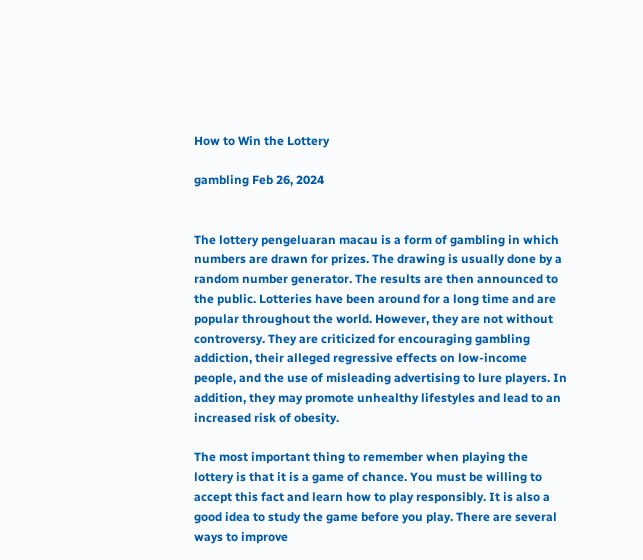How to Win the Lottery

gambling Feb 26, 2024


The lottery pengeluaran macau is a form of gambling in which numbers are drawn for prizes. The drawing is usually done by a random number generator. The results are then announced to the public. Lotteries have been around for a long time and are popular throughout the world. However, they are not without controversy. They are criticized for encouraging gambling addiction, their alleged regressive effects on low-income people, and the use of misleading advertising to lure players. In addition, they may promote unhealthy lifestyles and lead to an increased risk of obesity.

The most important thing to remember when playing the lottery is that it is a game of chance. You must be willing to accept this fact and learn how to play responsibly. It is also a good idea to study the game before you play. There are several ways to improve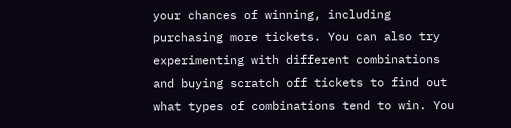your chances of winning, including purchasing more tickets. You can also try experimenting with different combinations and buying scratch off tickets to find out what types of combinations tend to win. You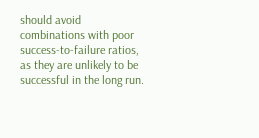should avoid combinations with poor success-to-failure ratios, as they are unlikely to be successful in the long run.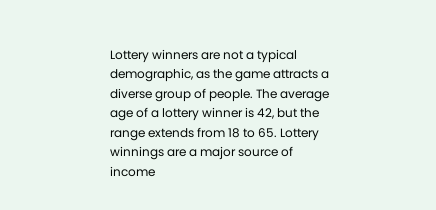Lottery winners are not a typical demographic, as the game attracts a diverse group of people. The average age of a lottery winner is 42, but the range extends from 18 to 65. Lottery winnings are a major source of income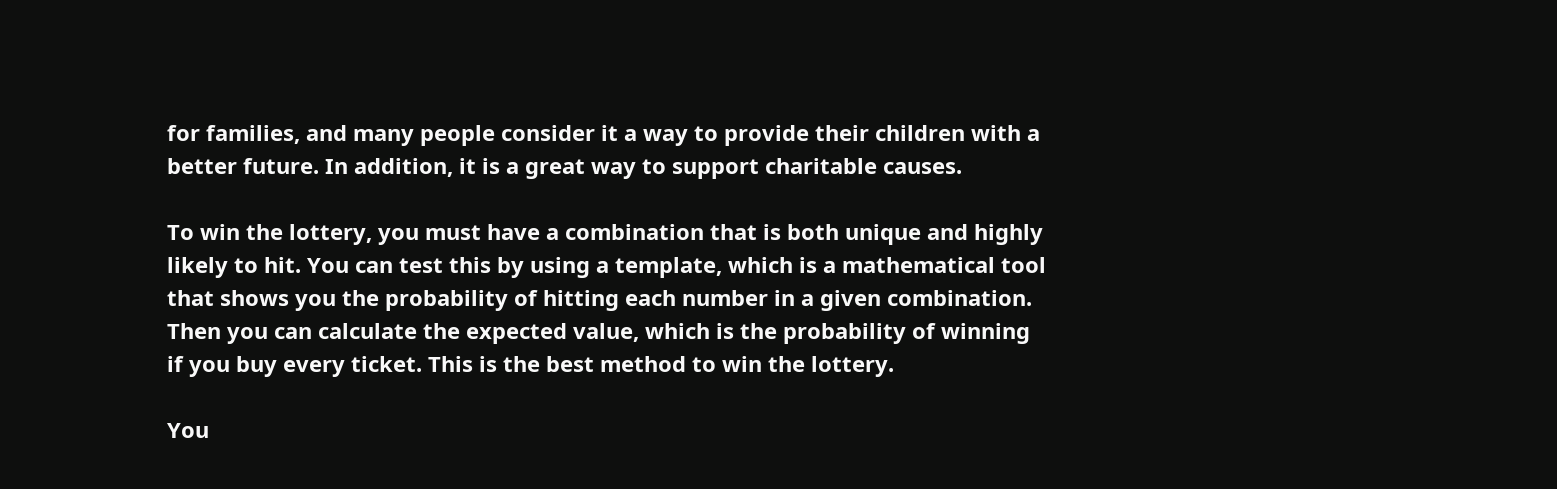for families, and many people consider it a way to provide their children with a better future. In addition, it is a great way to support charitable causes.

To win the lottery, you must have a combination that is both unique and highly likely to hit. You can test this by using a template, which is a mathematical tool that shows you the probability of hitting each number in a given combination. Then you can calculate the expected value, which is the probability of winning if you buy every ticket. This is the best method to win the lottery.

You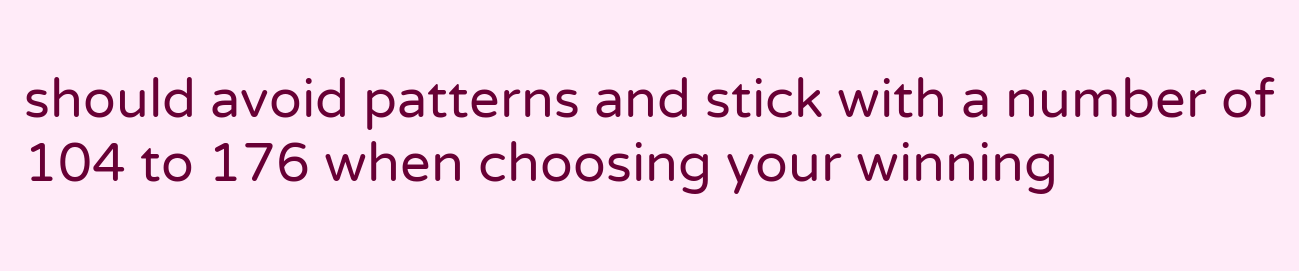should avoid patterns and stick with a number of 104 to 176 when choosing your winning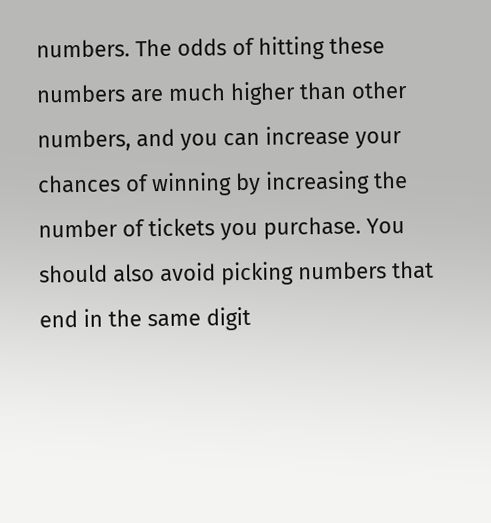numbers. The odds of hitting these numbers are much higher than other numbers, and you can increase your chances of winning by increasing the number of tickets you purchase. You should also avoid picking numbers that end in the same digit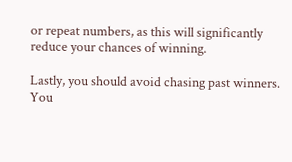or repeat numbers, as this will significantly reduce your chances of winning.

Lastly, you should avoid chasing past winners. You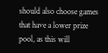should also choose games that have a lower prize pool, as this will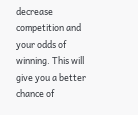decrease competition and your odds of winning. This will give you a better chance of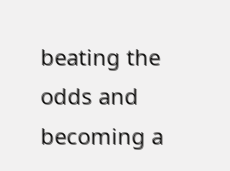beating the odds and becoming a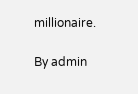millionaire.

By admin